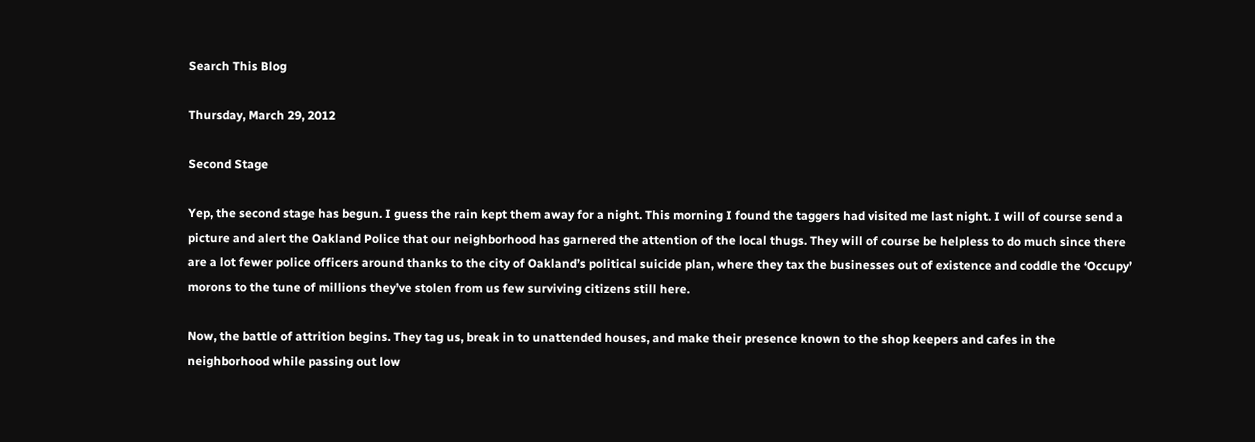Search This Blog

Thursday, March 29, 2012

Second Stage

Yep, the second stage has begun. I guess the rain kept them away for a night. This morning I found the taggers had visited me last night. I will of course send a picture and alert the Oakland Police that our neighborhood has garnered the attention of the local thugs. They will of course be helpless to do much since there are a lot fewer police officers around thanks to the city of Oakland’s political suicide plan, where they tax the businesses out of existence and coddle the ‘Occupy’ morons to the tune of millions they’ve stolen from us few surviving citizens still here.

Now, the battle of attrition begins. They tag us, break in to unattended houses, and make their presence known to the shop keepers and cafes in the neighborhood while passing out low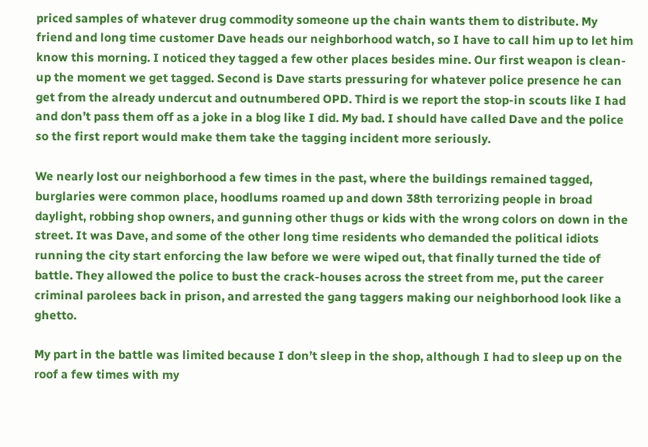priced samples of whatever drug commodity someone up the chain wants them to distribute. My friend and long time customer Dave heads our neighborhood watch, so I have to call him up to let him know this morning. I noticed they tagged a few other places besides mine. Our first weapon is clean-up the moment we get tagged. Second is Dave starts pressuring for whatever police presence he can get from the already undercut and outnumbered OPD. Third is we report the stop-in scouts like I had and don’t pass them off as a joke in a blog like I did. My bad. I should have called Dave and the police so the first report would make them take the tagging incident more seriously.

We nearly lost our neighborhood a few times in the past, where the buildings remained tagged, burglaries were common place, hoodlums roamed up and down 38th terrorizing people in broad daylight, robbing shop owners, and gunning other thugs or kids with the wrong colors on down in the street. It was Dave, and some of the other long time residents who demanded the political idiots running the city start enforcing the law before we were wiped out, that finally turned the tide of battle. They allowed the police to bust the crack-houses across the street from me, put the career criminal parolees back in prison, and arrested the gang taggers making our neighborhood look like a ghetto.

My part in the battle was limited because I don’t sleep in the shop, although I had to sleep up on the roof a few times with my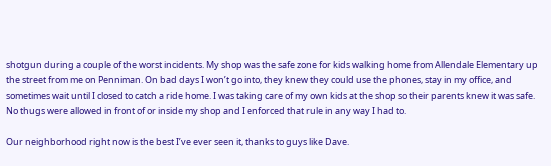shotgun during a couple of the worst incidents. My shop was the safe zone for kids walking home from Allendale Elementary up the street from me on Penniman. On bad days I won’t go into, they knew they could use the phones, stay in my office, and sometimes wait until I closed to catch a ride home. I was taking care of my own kids at the shop so their parents knew it was safe. No thugs were allowed in front of or inside my shop and I enforced that rule in any way I had to.

Our neighborhood right now is the best I’ve ever seen it, thanks to guys like Dave.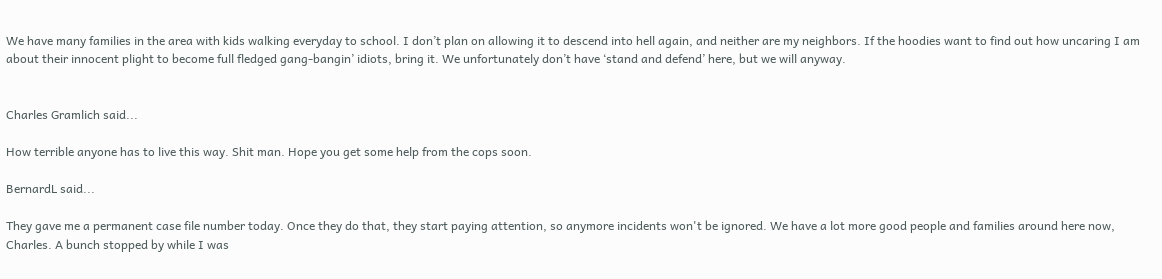We have many families in the area with kids walking everyday to school. I don’t plan on allowing it to descend into hell again, and neither are my neighbors. If the hoodies want to find out how uncaring I am about their innocent plight to become full fledged gang-bangin’ idiots, bring it. We unfortunately don’t have ‘stand and defend’ here, but we will anyway.


Charles Gramlich said...

How terrible anyone has to live this way. Shit man. Hope you get some help from the cops soon.

BernardL said...

They gave me a permanent case file number today. Once they do that, they start paying attention, so anymore incidents won't be ignored. We have a lot more good people and families around here now, Charles. A bunch stopped by while I was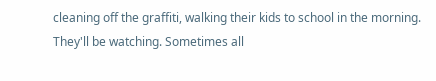cleaning off the graffiti, walking their kids to school in the morning. They'll be watching. Sometimes all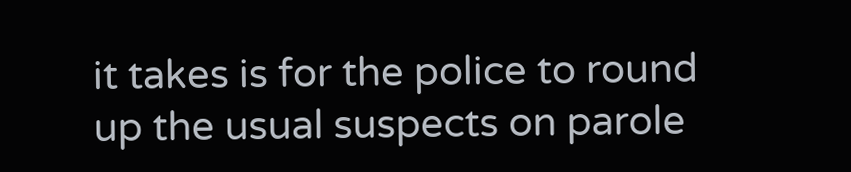it takes is for the police to round up the usual suspects on parole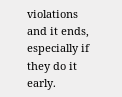violations and it ends, especially if they do it early.